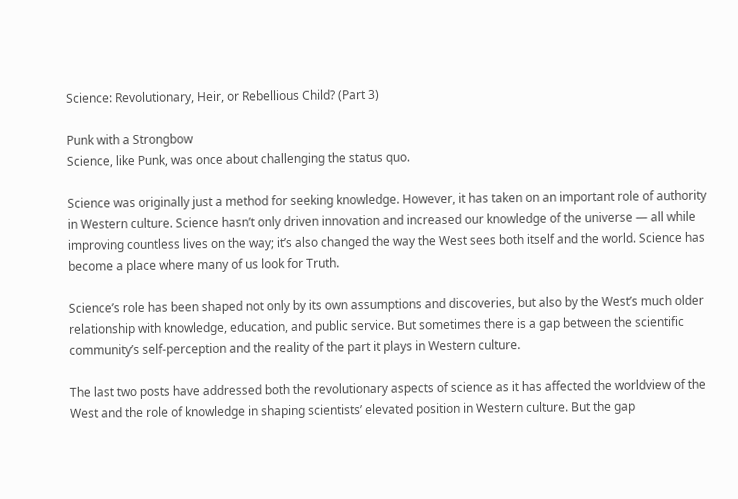Science: Revolutionary, Heir, or Rebellious Child? (Part 3)

Punk with a Strongbow
Science, like Punk, was once about challenging the status quo.

Science was originally just a method for seeking knowledge. However, it has taken on an important role of authority in Western culture. Science hasn’t only driven innovation and increased our knowledge of the universe — all while improving countless lives on the way; it’s also changed the way the West sees both itself and the world. Science has become a place where many of us look for Truth.

Science’s role has been shaped not only by its own assumptions and discoveries, but also by the West’s much older relationship with knowledge, education, and public service. But sometimes there is a gap between the scientific community’s self-perception and the reality of the part it plays in Western culture.

The last two posts have addressed both the revolutionary aspects of science as it has affected the worldview of the West and the role of knowledge in shaping scientists’ elevated position in Western culture. But the gap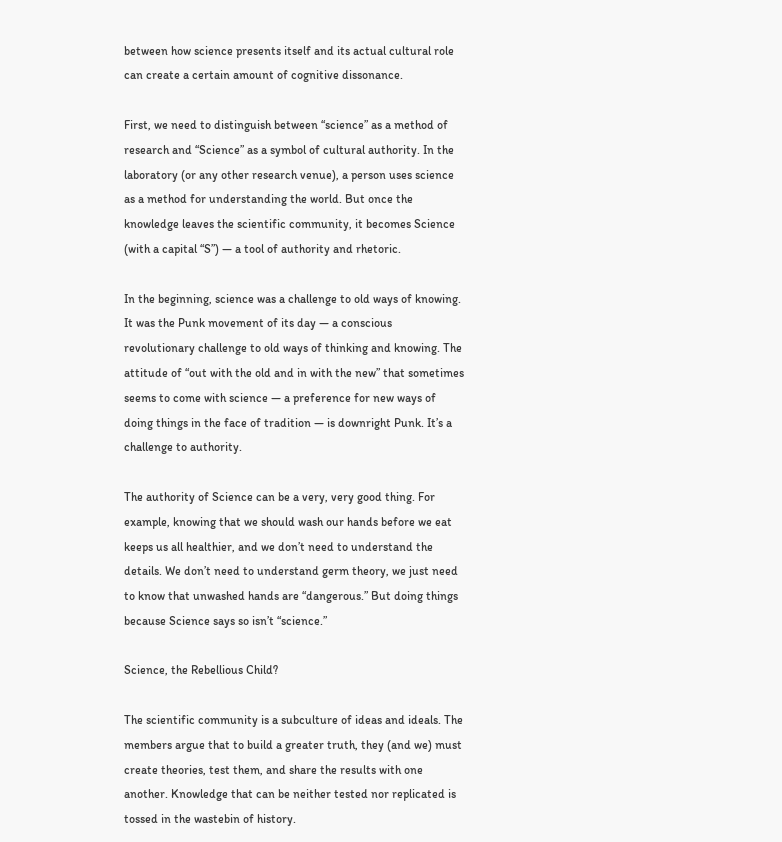between how science presents itself and its actual cultural role can create a certain amount of cognitive dissonance.

First, we need to distinguish between “science” as a method of research and “Science” as a symbol of cultural authority. In the laboratory (or any other research venue), a person uses science as a method for understanding the world. But once the knowledge leaves the scientific community, it becomes Science (with a capital “S”) — a tool of authority and rhetoric.

In the beginning, science was a challenge to old ways of knowing. It was the Punk movement of its day — a conscious revolutionary challenge to old ways of thinking and knowing. The attitude of “out with the old and in with the new” that sometimes seems to come with science — a preference for new ways of doing things in the face of tradition — is downright Punk. It’s a challenge to authority.

The authority of Science can be a very, very good thing. For example, knowing that we should wash our hands before we eat keeps us all healthier, and we don’t need to understand the details. We don’t need to understand germ theory, we just need to know that unwashed hands are “dangerous.” But doing things because Science says so isn’t “science.”

Science, the Rebellious Child?

The scientific community is a subculture of ideas and ideals. The members argue that to build a greater truth, they (and we) must create theories, test them, and share the results with one another. Knowledge that can be neither tested nor replicated is tossed in the wastebin of history.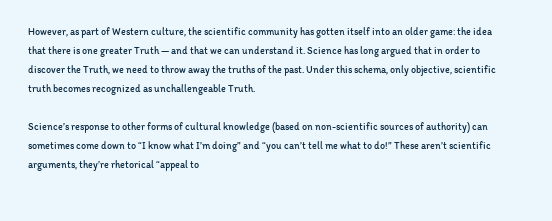However, as part of Western culture, the scientific community has gotten itself into an older game: the idea that there is one greater Truth — and that we can understand it. Science has long argued that in order to discover the Truth, we need to throw away the truths of the past. Under this schema, only objective, scientific truth becomes recognized as unchallengeable Truth.

Science’s response to other forms of cultural knowledge (based on non-scientific sources of authority) can sometimes come down to “I know what I’m doing” and “you can’t tell me what to do!” These aren’t scientific arguments, they’re rhetorical “appeal to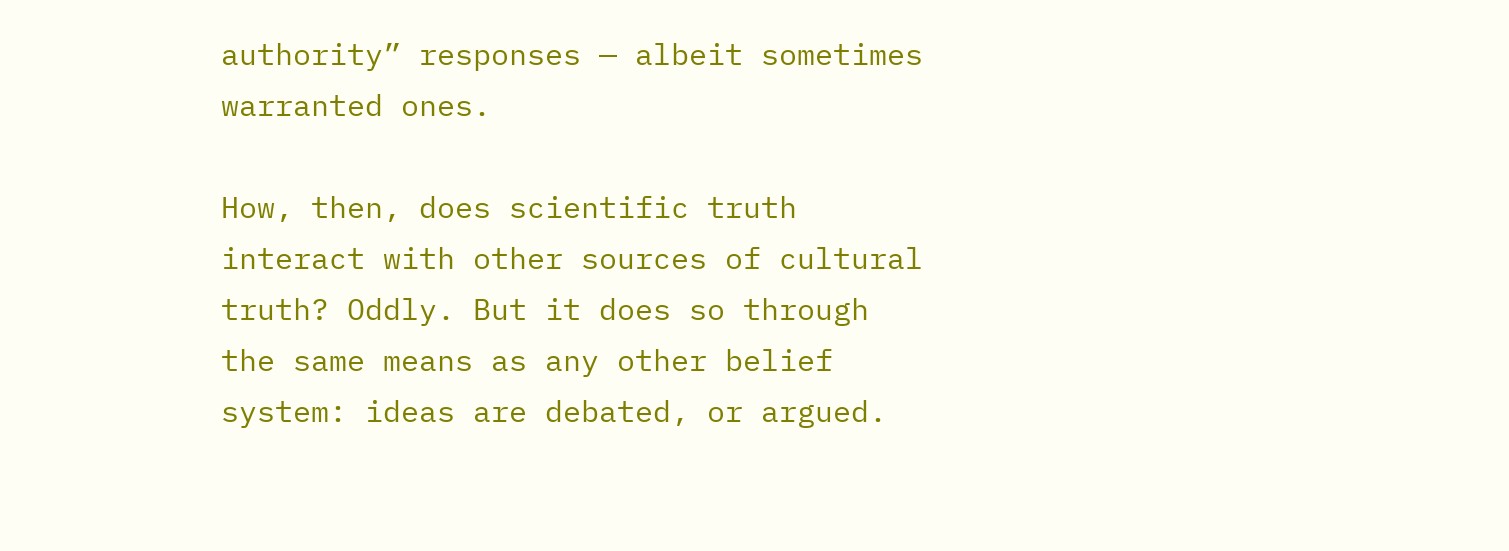authority” responses — albeit sometimes warranted ones.

How, then, does scientific truth interact with other sources of cultural truth? Oddly. But it does so through the same means as any other belief system: ideas are debated, or argued.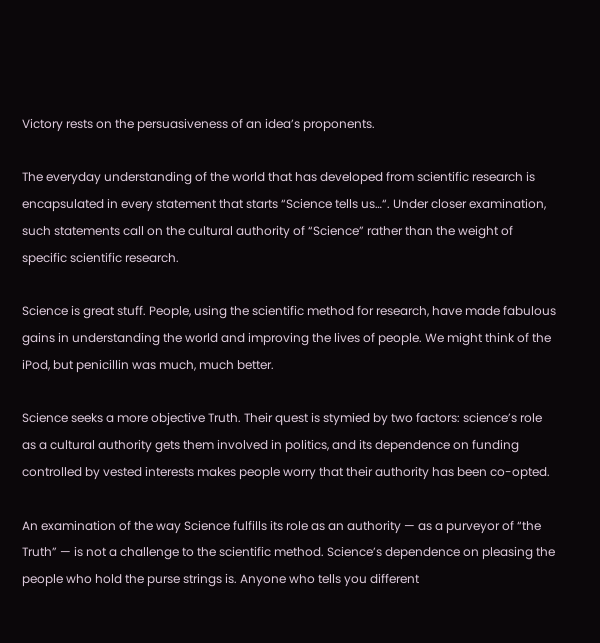Victory rests on the persuasiveness of an idea’s proponents.

The everyday understanding of the world that has developed from scientific research is encapsulated in every statement that starts “Science tells us…“. Under closer examination, such statements call on the cultural authority of “Science” rather than the weight of specific scientific research.

Science is great stuff. People, using the scientific method for research, have made fabulous gains in understanding the world and improving the lives of people. We might think of the iPod, but penicillin was much, much better.

Science seeks a more objective Truth. Their quest is stymied by two factors: science’s role as a cultural authority gets them involved in politics, and its dependence on funding controlled by vested interests makes people worry that their authority has been co-opted.

An examination of the way Science fulfills its role as an authority — as a purveyor of “the Truth” — is not a challenge to the scientific method. Science’s dependence on pleasing the people who hold the purse strings is. Anyone who tells you different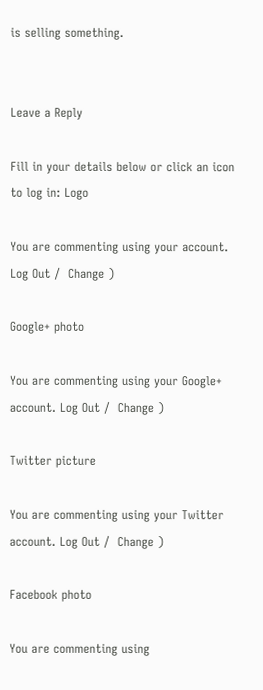is selling something.


Leave a Reply

Fill in your details below or click an icon to log in: Logo

You are commenting using your account. Log Out /  Change )

Google+ photo

You are commenting using your Google+ account. Log Out /  Change )

Twitter picture

You are commenting using your Twitter account. Log Out /  Change )

Facebook photo

You are commenting using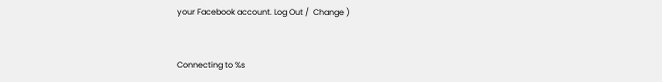your Facebook account. Log Out /  Change )


Connecting to %s